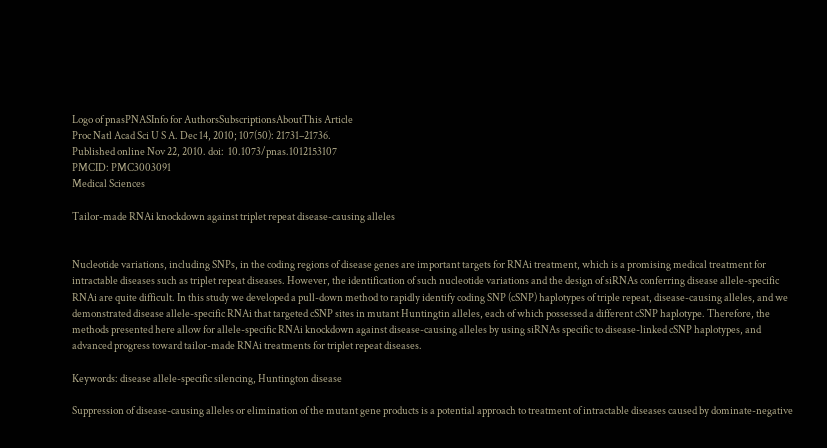Logo of pnasPNASInfo for AuthorsSubscriptionsAboutThis Article
Proc Natl Acad Sci U S A. Dec 14, 2010; 107(50): 21731–21736.
Published online Nov 22, 2010. doi:  10.1073/pnas.1012153107
PMCID: PMC3003091
Medical Sciences

Tailor-made RNAi knockdown against triplet repeat disease-causing alleles


Nucleotide variations, including SNPs, in the coding regions of disease genes are important targets for RNAi treatment, which is a promising medical treatment for intractable diseases such as triplet repeat diseases. However, the identification of such nucleotide variations and the design of siRNAs conferring disease allele-specific RNAi are quite difficult. In this study we developed a pull-down method to rapidly identify coding SNP (cSNP) haplotypes of triple repeat, disease-causing alleles, and we demonstrated disease allele-specific RNAi that targeted cSNP sites in mutant Huntingtin alleles, each of which possessed a different cSNP haplotype. Therefore, the methods presented here allow for allele-specific RNAi knockdown against disease-causing alleles by using siRNAs specific to disease-linked cSNP haplotypes, and advanced progress toward tailor-made RNAi treatments for triplet repeat diseases.

Keywords: disease allele-specific silencing, Huntington disease

Suppression of disease-causing alleles or elimination of the mutant gene products is a potential approach to treatment of intractable diseases caused by dominate-negative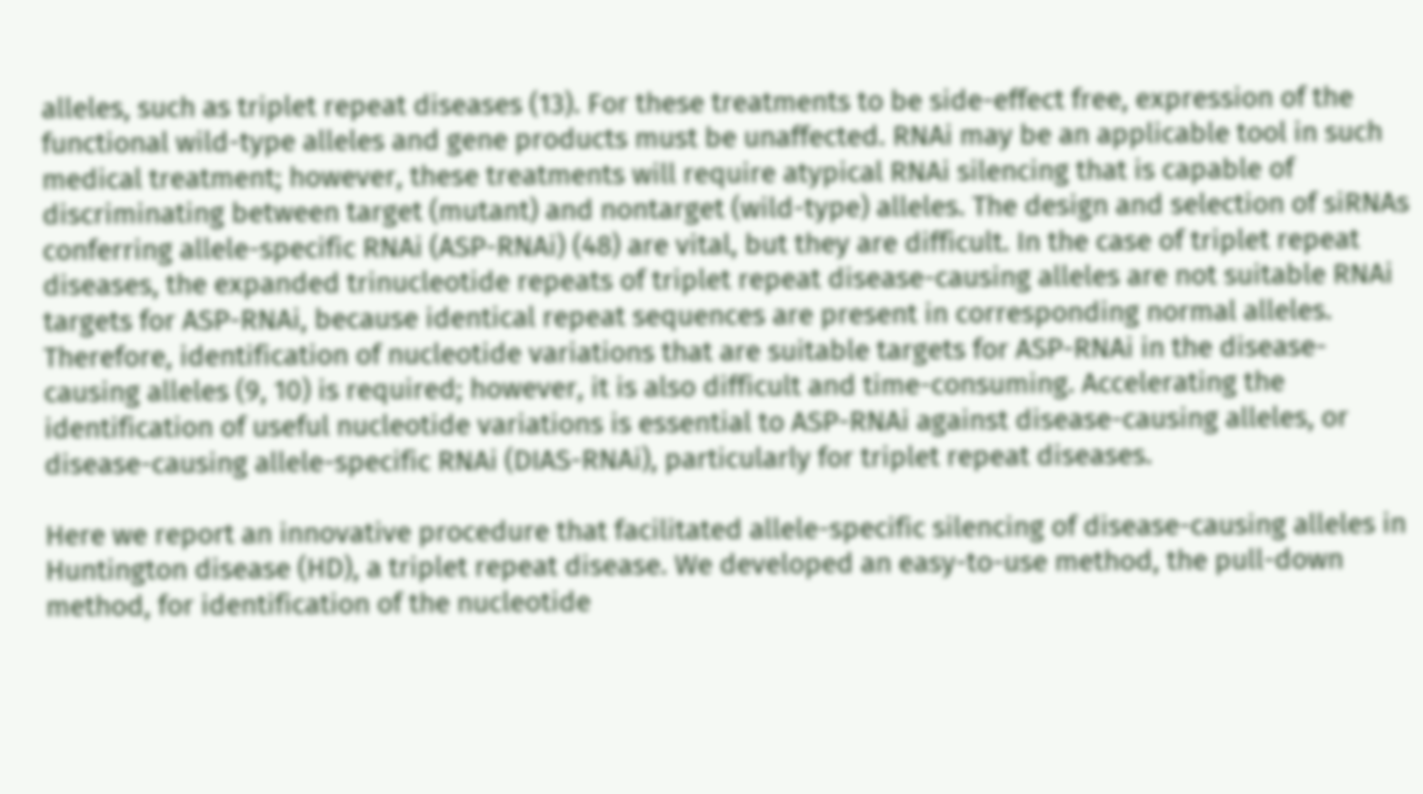alleles, such as triplet repeat diseases (13). For these treatments to be side-effect free, expression of the functional wild-type alleles and gene products must be unaffected. RNAi may be an applicable tool in such medical treatment; however, these treatments will require atypical RNAi silencing that is capable of discriminating between target (mutant) and nontarget (wild-type) alleles. The design and selection of siRNAs conferring allele-specific RNAi (ASP-RNAi) (48) are vital, but they are difficult. In the case of triplet repeat diseases, the expanded trinucleotide repeats of triplet repeat disease-causing alleles are not suitable RNAi targets for ASP-RNAi, because identical repeat sequences are present in corresponding normal alleles. Therefore, identification of nucleotide variations that are suitable targets for ASP-RNAi in the disease-causing alleles (9, 10) is required; however, it is also difficult and time-consuming. Accelerating the identification of useful nucleotide variations is essential to ASP-RNAi against disease-causing alleles, or disease-causing allele-specific RNAi (DIAS-RNAi), particularly for triplet repeat diseases.

Here we report an innovative procedure that facilitated allele-specific silencing of disease-causing alleles in Huntington disease (HD), a triplet repeat disease. We developed an easy-to-use method, the pull-down method, for identification of the nucleotide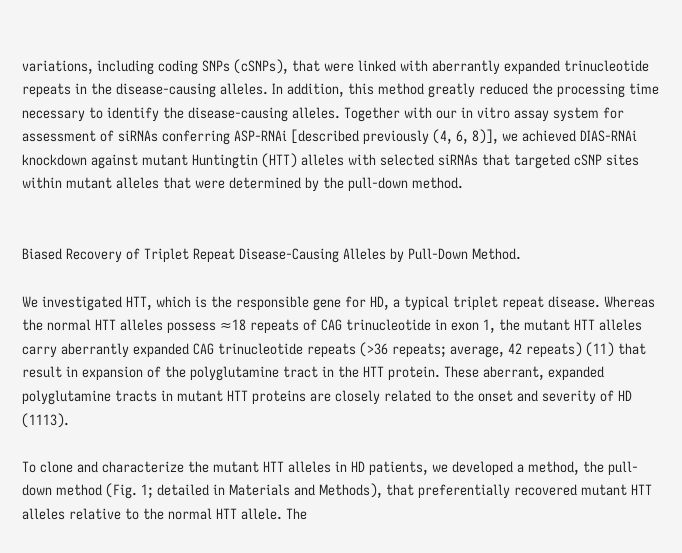variations, including coding SNPs (cSNPs), that were linked with aberrantly expanded trinucleotide repeats in the disease-causing alleles. In addition, this method greatly reduced the processing time necessary to identify the disease-causing alleles. Together with our in vitro assay system for assessment of siRNAs conferring ASP-RNAi [described previously (4, 6, 8)], we achieved DIAS-RNAi knockdown against mutant Huntingtin (HTT) alleles with selected siRNAs that targeted cSNP sites within mutant alleles that were determined by the pull-down method.


Biased Recovery of Triplet Repeat Disease-Causing Alleles by Pull-Down Method.

We investigated HTT, which is the responsible gene for HD, a typical triplet repeat disease. Whereas the normal HTT alleles possess ≈18 repeats of CAG trinucleotide in exon 1, the mutant HTT alleles carry aberrantly expanded CAG trinucleotide repeats (>36 repeats; average, 42 repeats) (11) that result in expansion of the polyglutamine tract in the HTT protein. These aberrant, expanded polyglutamine tracts in mutant HTT proteins are closely related to the onset and severity of HD (1113).

To clone and characterize the mutant HTT alleles in HD patients, we developed a method, the pull-down method (Fig. 1; detailed in Materials and Methods), that preferentially recovered mutant HTT alleles relative to the normal HTT allele. The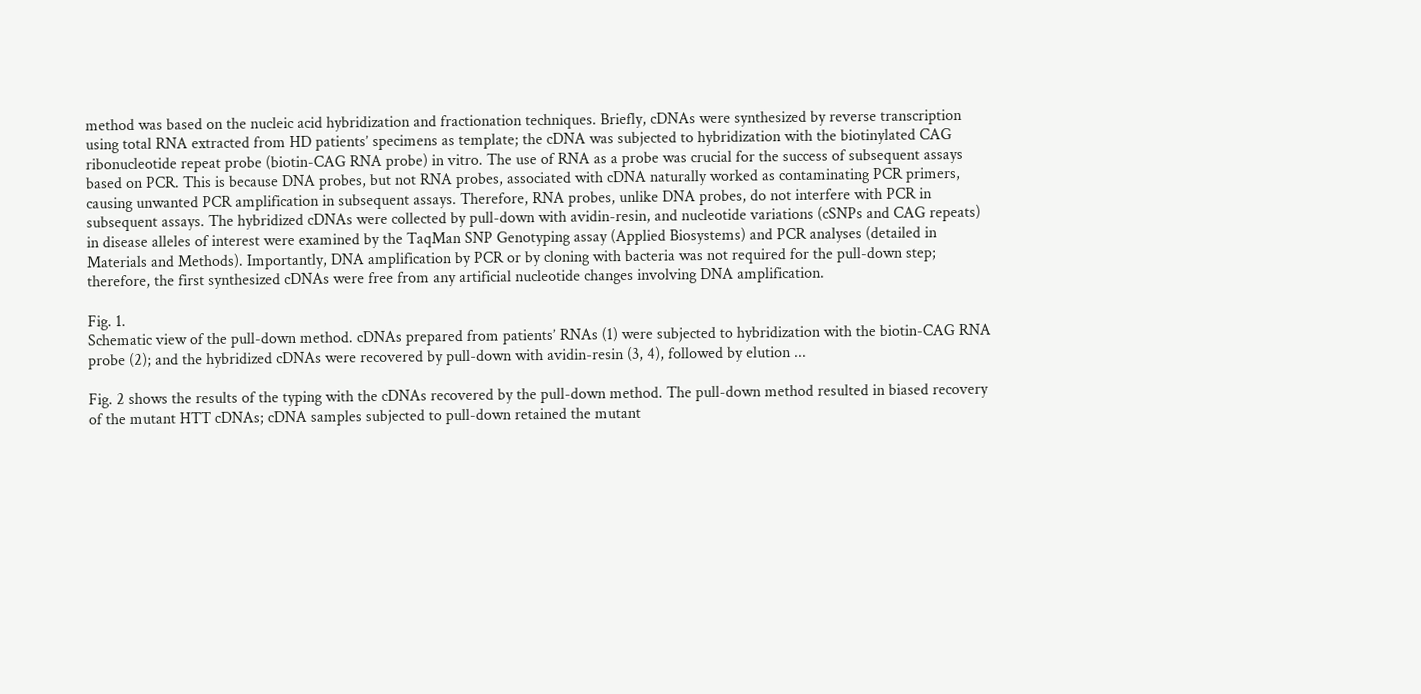method was based on the nucleic acid hybridization and fractionation techniques. Briefly, cDNAs were synthesized by reverse transcription using total RNA extracted from HD patients’ specimens as template; the cDNA was subjected to hybridization with the biotinylated CAG ribonucleotide repeat probe (biotin-CAG RNA probe) in vitro. The use of RNA as a probe was crucial for the success of subsequent assays based on PCR. This is because DNA probes, but not RNA probes, associated with cDNA naturally worked as contaminating PCR primers, causing unwanted PCR amplification in subsequent assays. Therefore, RNA probes, unlike DNA probes, do not interfere with PCR in subsequent assays. The hybridized cDNAs were collected by pull-down with avidin-resin, and nucleotide variations (cSNPs and CAG repeats) in disease alleles of interest were examined by the TaqMan SNP Genotyping assay (Applied Biosystems) and PCR analyses (detailed in Materials and Methods). Importantly, DNA amplification by PCR or by cloning with bacteria was not required for the pull-down step; therefore, the first synthesized cDNAs were free from any artificial nucleotide changes involving DNA amplification.

Fig. 1.
Schematic view of the pull-down method. cDNAs prepared from patients’ RNAs (1) were subjected to hybridization with the biotin-CAG RNA probe (2); and the hybridized cDNAs were recovered by pull-down with avidin-resin (3, 4), followed by elution ...

Fig. 2 shows the results of the typing with the cDNAs recovered by the pull-down method. The pull-down method resulted in biased recovery of the mutant HTT cDNAs; cDNA samples subjected to pull-down retained the mutant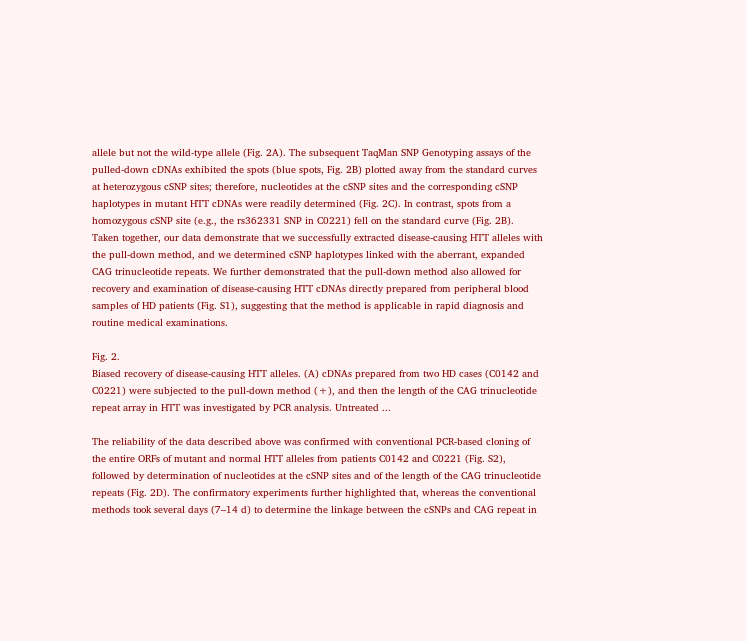allele but not the wild-type allele (Fig. 2A). The subsequent TaqMan SNP Genotyping assays of the pulled-down cDNAs exhibited the spots (blue spots, Fig. 2B) plotted away from the standard curves at heterozygous cSNP sites; therefore, nucleotides at the cSNP sites and the corresponding cSNP haplotypes in mutant HTT cDNAs were readily determined (Fig. 2C). In contrast, spots from a homozygous cSNP site (e.g., the rs362331 SNP in C0221) fell on the standard curve (Fig. 2B). Taken together, our data demonstrate that we successfully extracted disease-causing HTT alleles with the pull-down method, and we determined cSNP haplotypes linked with the aberrant, expanded CAG trinucleotide repeats. We further demonstrated that the pull-down method also allowed for recovery and examination of disease-causing HTT cDNAs directly prepared from peripheral blood samples of HD patients (Fig. S1), suggesting that the method is applicable in rapid diagnosis and routine medical examinations.

Fig. 2.
Biased recovery of disease-causing HTT alleles. (A) cDNAs prepared from two HD cases (C0142 and C0221) were subjected to the pull-down method (+), and then the length of the CAG trinucleotide repeat array in HTT was investigated by PCR analysis. Untreated ...

The reliability of the data described above was confirmed with conventional PCR-based cloning of the entire ORFs of mutant and normal HTT alleles from patients C0142 and C0221 (Fig. S2), followed by determination of nucleotides at the cSNP sites and of the length of the CAG trinucleotide repeats (Fig. 2D). The confirmatory experiments further highlighted that, whereas the conventional methods took several days (7–14 d) to determine the linkage between the cSNPs and CAG repeat in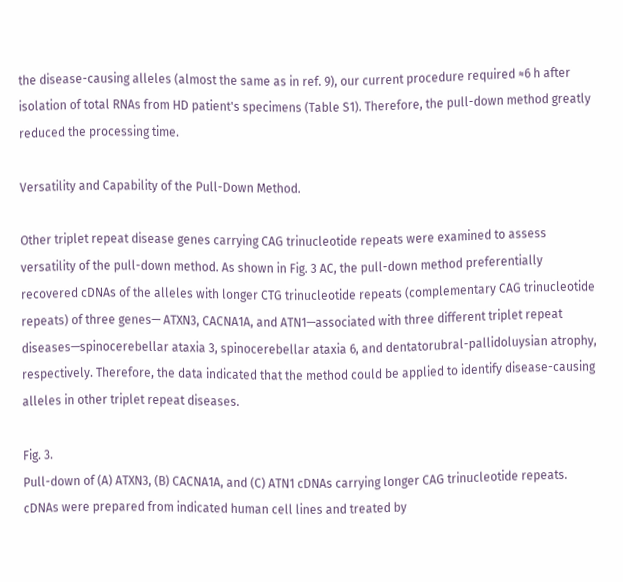the disease-causing alleles (almost the same as in ref. 9), our current procedure required ≈6 h after isolation of total RNAs from HD patient's specimens (Table S1). Therefore, the pull-down method greatly reduced the processing time.

Versatility and Capability of the Pull-Down Method.

Other triplet repeat disease genes carrying CAG trinucleotide repeats were examined to assess versatility of the pull-down method. As shown in Fig. 3 AC, the pull-down method preferentially recovered cDNAs of the alleles with longer CTG trinucleotide repeats (complementary CAG trinucleotide repeats) of three genes— ATXN3, CACNA1A, and ATN1—associated with three different triplet repeat diseases—spinocerebellar ataxia 3, spinocerebellar ataxia 6, and dentatorubral-pallidoluysian atrophy, respectively. Therefore, the data indicated that the method could be applied to identify disease-causing alleles in other triplet repeat diseases.

Fig. 3.
Pull-down of (A) ATXN3, (B) CACNA1A, and (C) ATN1 cDNAs carrying longer CAG trinucleotide repeats. cDNAs were prepared from indicated human cell lines and treated by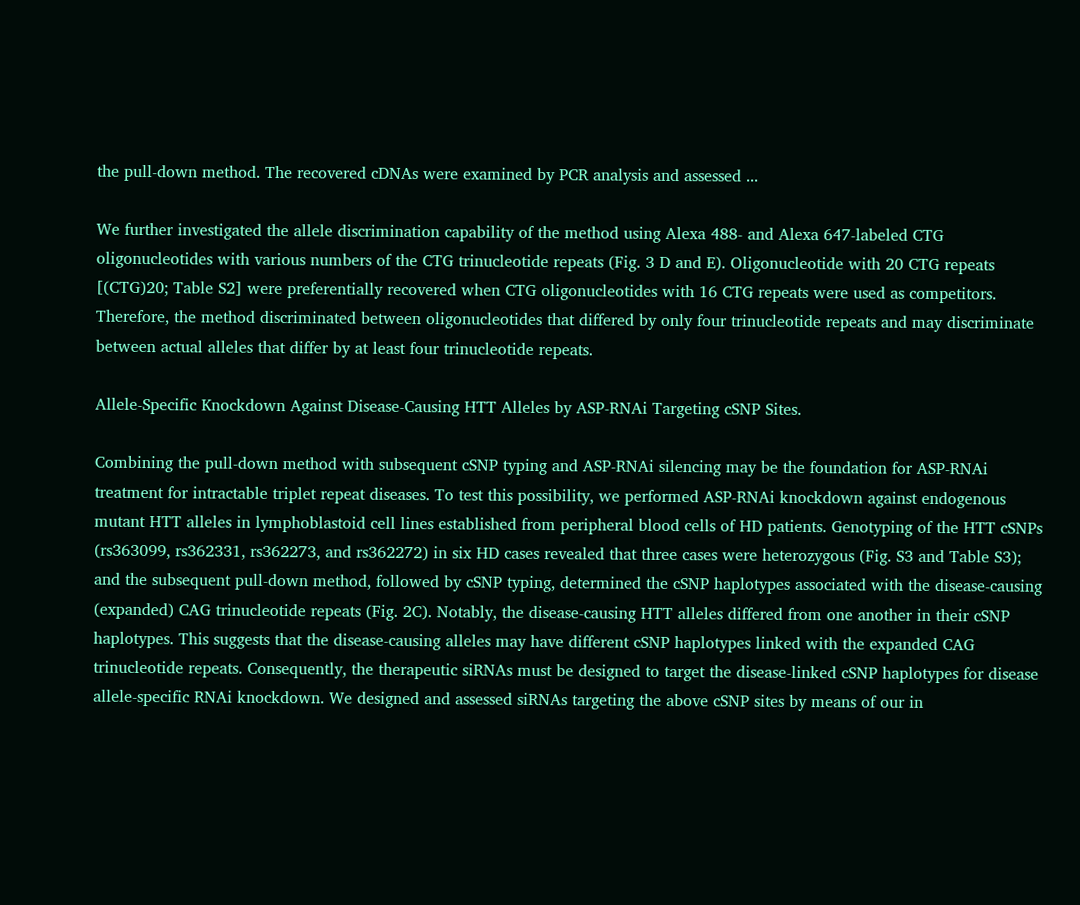the pull-down method. The recovered cDNAs were examined by PCR analysis and assessed ...

We further investigated the allele discrimination capability of the method using Alexa 488- and Alexa 647-labeled CTG oligonucleotides with various numbers of the CTG trinucleotide repeats (Fig. 3 D and E). Oligonucleotide with 20 CTG repeats [(CTG)20; Table S2] were preferentially recovered when CTG oligonucleotides with 16 CTG repeats were used as competitors. Therefore, the method discriminated between oligonucleotides that differed by only four trinucleotide repeats and may discriminate between actual alleles that differ by at least four trinucleotide repeats.

Allele-Specific Knockdown Against Disease-Causing HTT Alleles by ASP-RNAi Targeting cSNP Sites.

Combining the pull-down method with subsequent cSNP typing and ASP-RNAi silencing may be the foundation for ASP-RNAi treatment for intractable triplet repeat diseases. To test this possibility, we performed ASP-RNAi knockdown against endogenous mutant HTT alleles in lymphoblastoid cell lines established from peripheral blood cells of HD patients. Genotyping of the HTT cSNPs (rs363099, rs362331, rs362273, and rs362272) in six HD cases revealed that three cases were heterozygous (Fig. S3 and Table S3); and the subsequent pull-down method, followed by cSNP typing, determined the cSNP haplotypes associated with the disease-causing (expanded) CAG trinucleotide repeats (Fig. 2C). Notably, the disease-causing HTT alleles differed from one another in their cSNP haplotypes. This suggests that the disease-causing alleles may have different cSNP haplotypes linked with the expanded CAG trinucleotide repeats. Consequently, the therapeutic siRNAs must be designed to target the disease-linked cSNP haplotypes for disease allele-specific RNAi knockdown. We designed and assessed siRNAs targeting the above cSNP sites by means of our in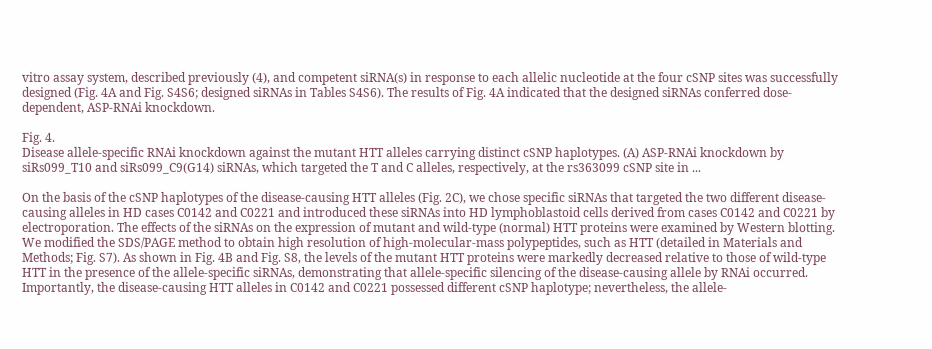vitro assay system, described previously (4), and competent siRNA(s) in response to each allelic nucleotide at the four cSNP sites was successfully designed (Fig. 4A and Fig. S4S6; designed siRNAs in Tables S4S6). The results of Fig. 4A indicated that the designed siRNAs conferred dose-dependent, ASP-RNAi knockdown.

Fig. 4.
Disease allele-specific RNAi knockdown against the mutant HTT alleles carrying distinct cSNP haplotypes. (A) ASP-RNAi knockdown by siRs099_T10 and siRs099_C9(G14) siRNAs, which targeted the T and C alleles, respectively, at the rs363099 cSNP site in ...

On the basis of the cSNP haplotypes of the disease-causing HTT alleles (Fig. 2C), we chose specific siRNAs that targeted the two different disease-causing alleles in HD cases C0142 and C0221 and introduced these siRNAs into HD lymphoblastoid cells derived from cases C0142 and C0221 by electroporation. The effects of the siRNAs on the expression of mutant and wild-type (normal) HTT proteins were examined by Western blotting. We modified the SDS/PAGE method to obtain high resolution of high-molecular-mass polypeptides, such as HTT (detailed in Materials and Methods; Fig. S7). As shown in Fig. 4B and Fig. S8, the levels of the mutant HTT proteins were markedly decreased relative to those of wild-type HTT in the presence of the allele-specific siRNAs, demonstrating that allele-specific silencing of the disease-causing allele by RNAi occurred. Importantly, the disease-causing HTT alleles in C0142 and C0221 possessed different cSNP haplotype; nevertheless, the allele-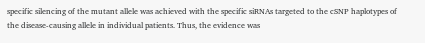specific silencing of the mutant allele was achieved with the specific siRNAs targeted to the cSNP haplotypes of the disease-causing allele in individual patients. Thus, the evidence was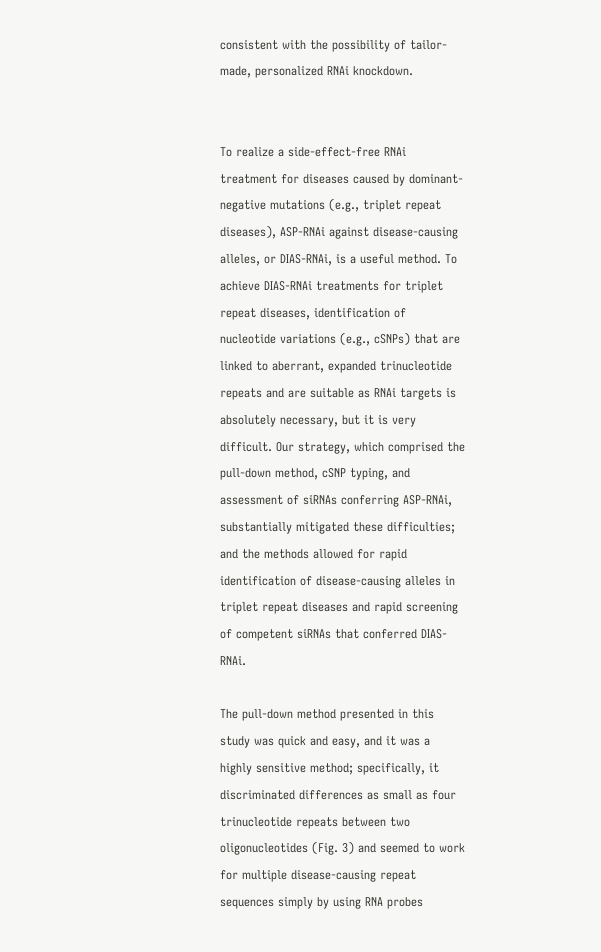consistent with the possibility of tailor-made, personalized RNAi knockdown.


To realize a side-effect-free RNAi treatment for diseases caused by dominant-negative mutations (e.g., triplet repeat diseases), ASP-RNAi against disease-causing alleles, or DIAS-RNAi, is a useful method. To achieve DIAS-RNAi treatments for triplet repeat diseases, identification of nucleotide variations (e.g., cSNPs) that are linked to aberrant, expanded trinucleotide repeats and are suitable as RNAi targets is absolutely necessary, but it is very difficult. Our strategy, which comprised the pull-down method, cSNP typing, and assessment of siRNAs conferring ASP-RNAi, substantially mitigated these difficulties; and the methods allowed for rapid identification of disease-causing alleles in triplet repeat diseases and rapid screening of competent siRNAs that conferred DIAS-RNAi.

The pull-down method presented in this study was quick and easy, and it was a highly sensitive method; specifically, it discriminated differences as small as four trinucleotide repeats between two oligonucleotides (Fig. 3) and seemed to work for multiple disease-causing repeat sequences simply by using RNA probes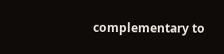complementary to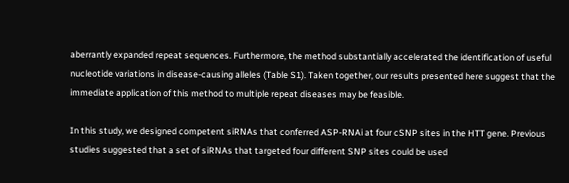aberrantly expanded repeat sequences. Furthermore, the method substantially accelerated the identification of useful nucleotide variations in disease-causing alleles (Table S1). Taken together, our results presented here suggest that the immediate application of this method to multiple repeat diseases may be feasible.

In this study, we designed competent siRNAs that conferred ASP-RNAi at four cSNP sites in the HTT gene. Previous studies suggested that a set of siRNAs that targeted four different SNP sites could be used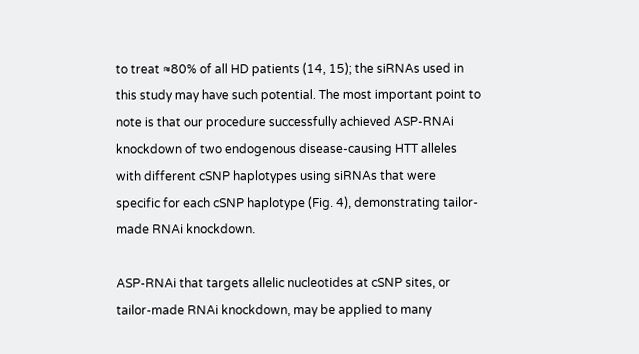to treat ≈80% of all HD patients (14, 15); the siRNAs used in this study may have such potential. The most important point to note is that our procedure successfully achieved ASP-RNAi knockdown of two endogenous disease-causing HTT alleles with different cSNP haplotypes using siRNAs that were specific for each cSNP haplotype (Fig. 4), demonstrating tailor-made RNAi knockdown.

ASP-RNAi that targets allelic nucleotides at cSNP sites, or tailor-made RNAi knockdown, may be applied to many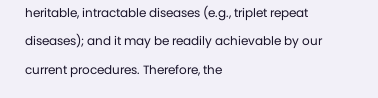heritable, intractable diseases (e.g., triplet repeat diseases); and it may be readily achievable by our current procedures. Therefore, the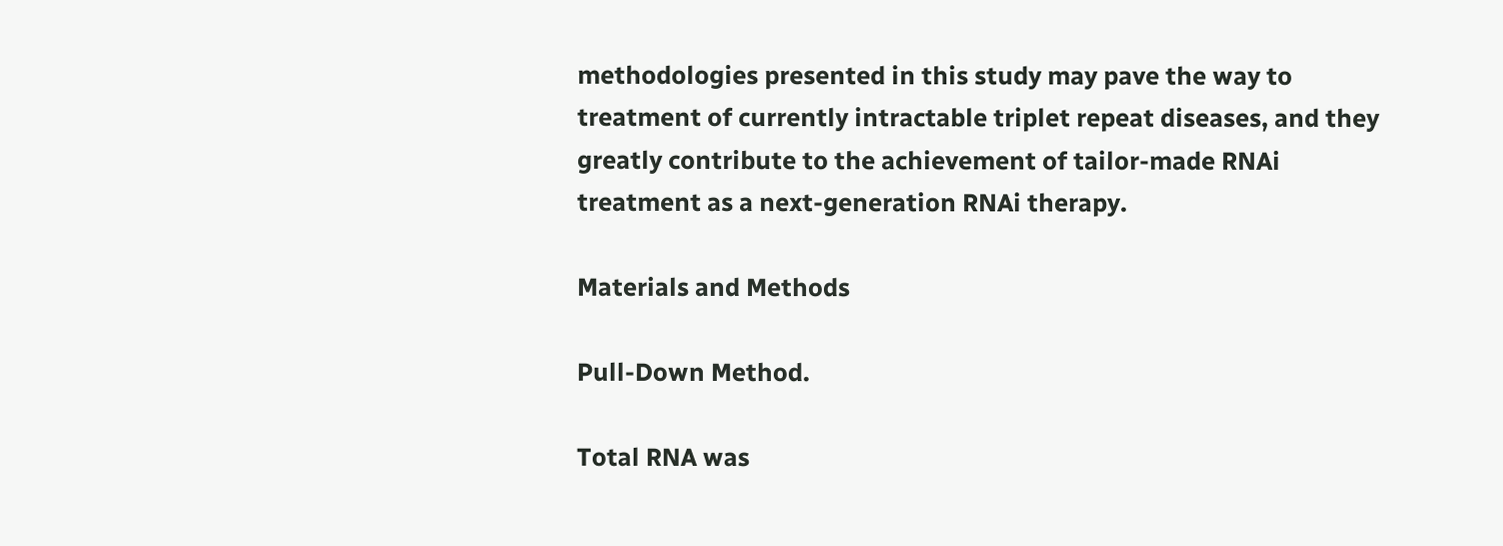methodologies presented in this study may pave the way to treatment of currently intractable triplet repeat diseases, and they greatly contribute to the achievement of tailor-made RNAi treatment as a next-generation RNAi therapy.

Materials and Methods

Pull-Down Method.

Total RNA was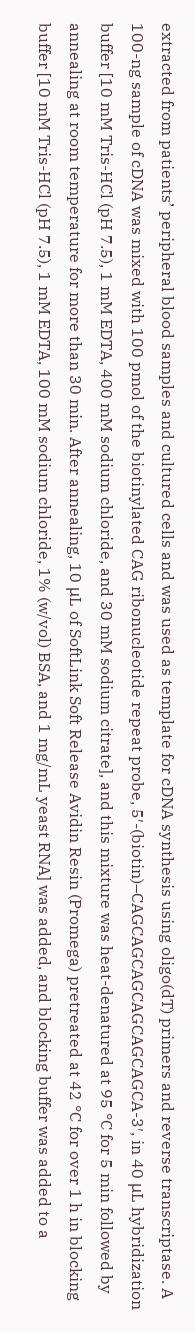extracted from patients’ peripheral blood samples and cultured cells and was used as template for cDNA synthesis using oligo(dT) primers and reverse transcriptase. A 100-ng sample of cDNA was mixed with 100 pmol of the biotinylated CAG ribonucleotide repeat probe, 5′-(biotin)–CAGCAGCAGCAGCAGCAGCA-3′, in 40 μL hybridization buffer [10 mM Tris-HCl (pH 7.5), 1 mM EDTA, 400 mM sodium chloride, and 30 mM sodium citrate], and this mixture was heat-denatured at 95 °C for 5 min followed by annealing at room temperature for more than 30 min. After annealing, 10 μL of SoftLink Soft Release Avidin Resin (Promega) pretreated at 42 °C for over 1 h in blocking buffer [10 mM Tris-HCl (pH 7.5), 1 mM EDTA, 100 mM sodium chloride, 1% (w/vol) BSA, and 1 mg/mL yeast RNA] was added, and blocking buffer was added to a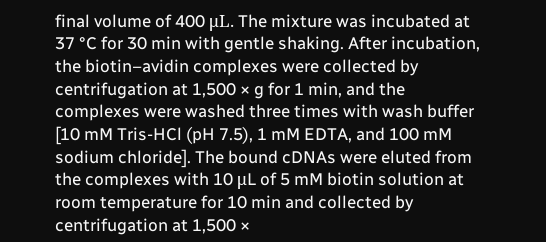final volume of 400 μL. The mixture was incubated at 37 °C for 30 min with gentle shaking. After incubation, the biotin–avidin complexes were collected by centrifugation at 1,500 × g for 1 min, and the complexes were washed three times with wash buffer [10 mM Tris-HCl (pH 7.5), 1 mM EDTA, and 100 mM sodium chloride]. The bound cDNAs were eluted from the complexes with 10 μL of 5 mM biotin solution at room temperature for 10 min and collected by centrifugation at 1,500 ×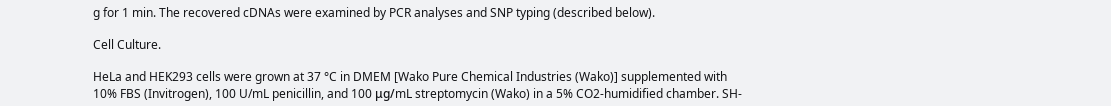g for 1 min. The recovered cDNAs were examined by PCR analyses and SNP typing (described below).

Cell Culture.

HeLa and HEK293 cells were grown at 37 °C in DMEM [Wako Pure Chemical Industries (Wako)] supplemented with 10% FBS (Invitrogen), 100 U/mL penicillin, and 100 μg/mL streptomycin (Wako) in a 5% CO2-humidified chamber. SH-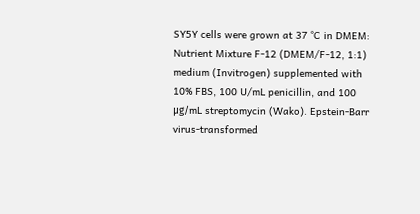SY5Y cells were grown at 37 °C in DMEM: Nutrient Mixture F-12 (DMEM/F-12, 1:1) medium (Invitrogen) supplemented with 10% FBS, 100 U/mL penicillin, and 100 μg/mL streptomycin (Wako). Epstein-Barr virus-transformed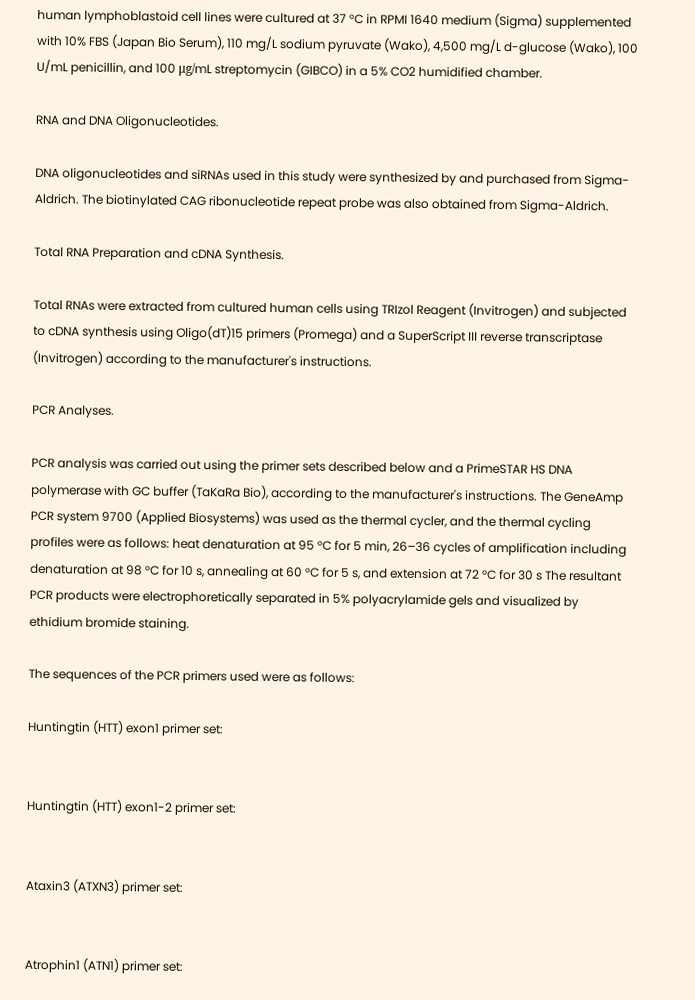human lymphoblastoid cell lines were cultured at 37 °C in RPMI 1640 medium (Sigma) supplemented with 10% FBS (Japan Bio Serum), 110 mg/L sodium pyruvate (Wako), 4,500 mg/L d-glucose (Wako), 100 U/mL penicillin, and 100 μg/mL streptomycin (GIBCO) in a 5% CO2 humidified chamber.

RNA and DNA Oligonucleotides.

DNA oligonucleotides and siRNAs used in this study were synthesized by and purchased from Sigma-Aldrich. The biotinylated CAG ribonucleotide repeat probe was also obtained from Sigma-Aldrich.

Total RNA Preparation and cDNA Synthesis.

Total RNAs were extracted from cultured human cells using TRIzol Reagent (Invitrogen) and subjected to cDNA synthesis using Oligo(dT)15 primers (Promega) and a SuperScript III reverse transcriptase (Invitrogen) according to the manufacturer's instructions.

PCR Analyses.

PCR analysis was carried out using the primer sets described below and a PrimeSTAR HS DNA polymerase with GC buffer (TaKaRa Bio), according to the manufacturer's instructions. The GeneAmp PCR system 9700 (Applied Biosystems) was used as the thermal cycler, and the thermal cycling profiles were as follows: heat denaturation at 95 °C for 5 min, 26–36 cycles of amplification including denaturation at 98 °C for 10 s, annealing at 60 °C for 5 s, and extension at 72 °C for 30 s The resultant PCR products were electrophoretically separated in 5% polyacrylamide gels and visualized by ethidium bromide staining.

The sequences of the PCR primers used were as follows:

Huntingtin (HTT) exon1 primer set:


Huntingtin (HTT) exon1-2 primer set:


Ataxin3 (ATXN3) primer set:


Atrophin1 (ATN1) primer set: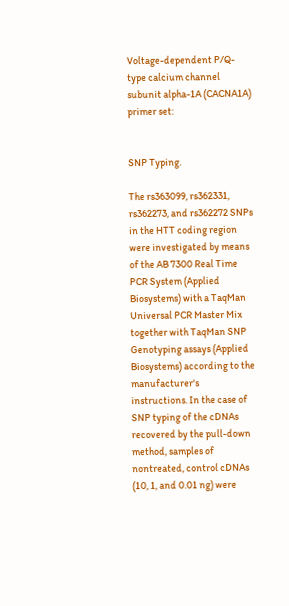Voltage-dependent P/Q-type calcium channel subunit alpha-1A (CACNA1A) primer set:


SNP Typing.

The rs363099, rs362331, rs362273, and rs362272 SNPs in the HTT coding region were investigated by means of the AB 7300 Real Time PCR System (Applied Biosystems) with a TaqMan Universal PCR Master Mix together with TaqMan SNP Genotyping assays (Applied Biosystems) according to the manufacturer's instructions. In the case of SNP typing of the cDNAs recovered by the pull-down method, samples of nontreated, control cDNAs (10, 1, and 0.01 ng) were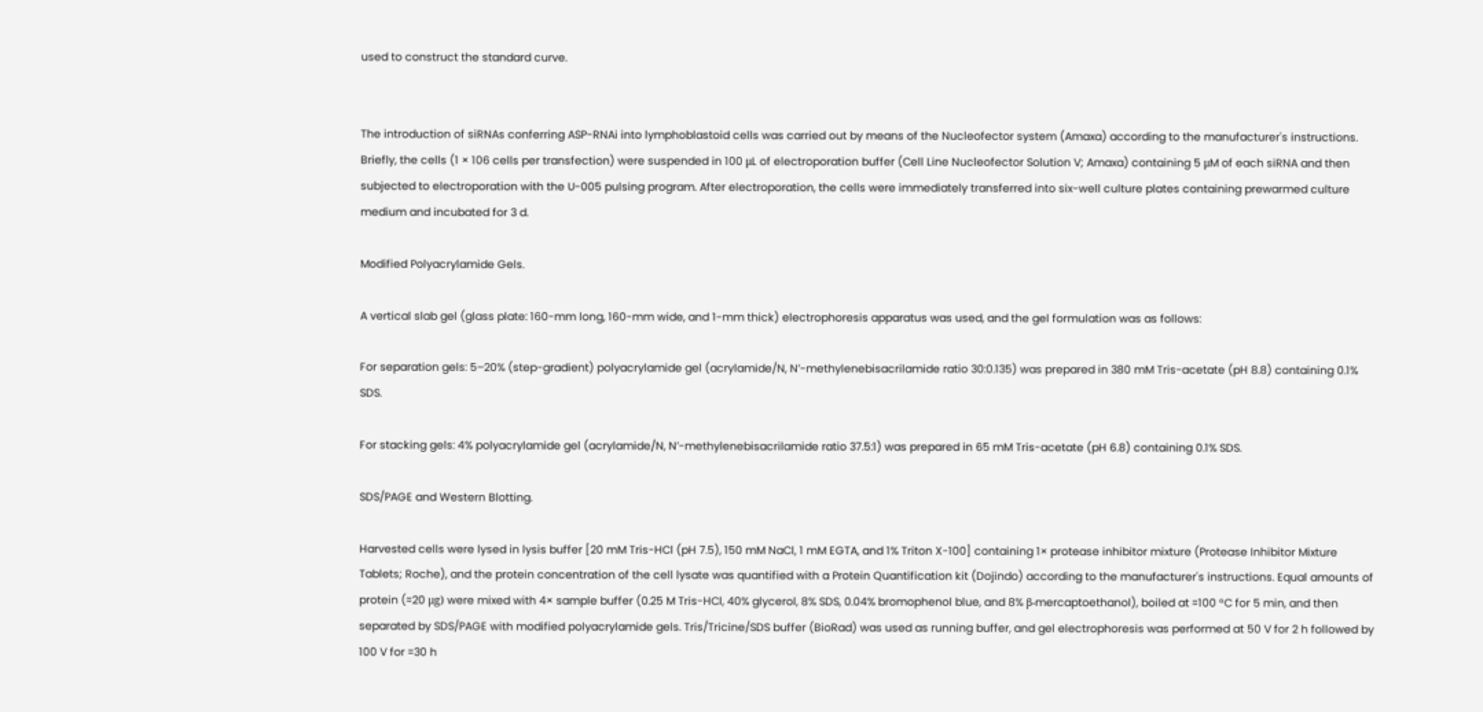used to construct the standard curve.


The introduction of siRNAs conferring ASP-RNAi into lymphoblastoid cells was carried out by means of the Nucleofector system (Amaxa) according to the manufacturer's instructions. Briefly, the cells (1 × 106 cells per transfection) were suspended in 100 μL of electroporation buffer (Cell Line Nucleofector Solution V; Amaxa) containing 5 μM of each siRNA and then subjected to electroporation with the U-005 pulsing program. After electroporation, the cells were immediately transferred into six-well culture plates containing prewarmed culture medium and incubated for 3 d.

Modified Polyacrylamide Gels.

A vertical slab gel (glass plate: 160-mm long, 160-mm wide, and 1-mm thick) electrophoresis apparatus was used, and the gel formulation was as follows:

For separation gels: 5–20% (step-gradient) polyacrylamide gel (acrylamide/N, N’-methylenebisacrilamide ratio 30:0.135) was prepared in 380 mM Tris-acetate (pH 8.8) containing 0.1% SDS.

For stacking gels: 4% polyacrylamide gel (acrylamide/N, N’-methylenebisacrilamide ratio 37.5:1) was prepared in 65 mM Tris-acetate (pH 6.8) containing 0.1% SDS.

SDS/PAGE and Western Blotting.

Harvested cells were lysed in lysis buffer [20 mM Tris-HCl (pH 7.5), 150 mM NaCl, 1 mM EGTA, and 1% Triton X-100] containing 1× protease inhibitor mixture (Protease Inhibitor Mixture Tablets; Roche), and the protein concentration of the cell lysate was quantified with a Protein Quantification kit (Dojindo) according to the manufacturer's instructions. Equal amounts of protein (≈20 μg) were mixed with 4× sample buffer (0.25 M Tris-HCl, 40% glycerol, 8% SDS, 0.04% bromophenol blue, and 8% β-mercaptoethanol), boiled at ≈100 °C for 5 min, and then separated by SDS/PAGE with modified polyacrylamide gels. Tris/Tricine/SDS buffer (BioRad) was used as running buffer, and gel electrophoresis was performed at 50 V for 2 h followed by 100 V for ≈30 h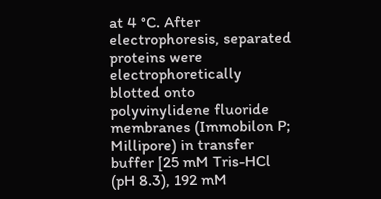at 4 °C. After electrophoresis, separated proteins were electrophoretically blotted onto polyvinylidene fluoride membranes (Immobilon P; Millipore) in transfer buffer [25 mM Tris-HCl (pH 8.3), 192 mM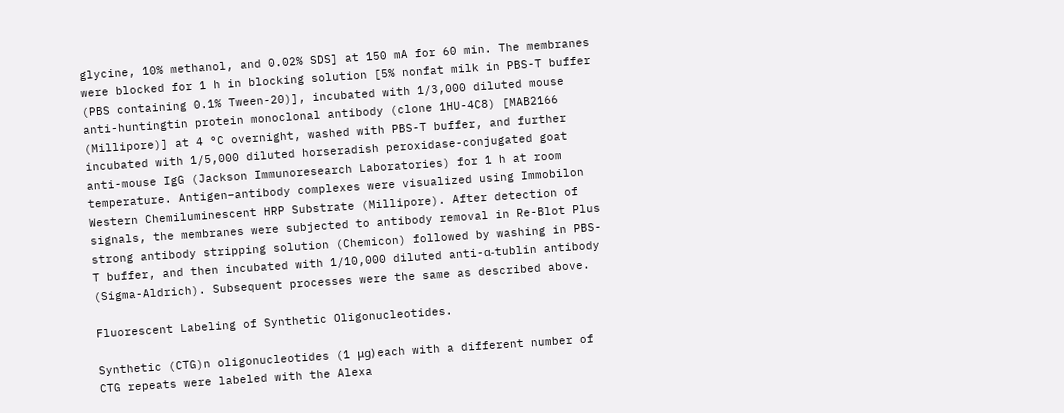glycine, 10% methanol, and 0.02% SDS] at 150 mA for 60 min. The membranes were blocked for 1 h in blocking solution [5% nonfat milk in PBS-T buffer (PBS containing 0.1% Tween-20)], incubated with 1/3,000 diluted mouse anti-huntingtin protein monoclonal antibody (clone 1HU-4C8) [MAB2166 (Millipore)] at 4 °C overnight, washed with PBS-T buffer, and further incubated with 1/5,000 diluted horseradish peroxidase-conjugated goat anti-mouse IgG (Jackson Immunoresearch Laboratories) for 1 h at room temperature. Antigen–antibody complexes were visualized using Immobilon Western Chemiluminescent HRP Substrate (Millipore). After detection of signals, the membranes were subjected to antibody removal in Re-Blot Plus strong antibody stripping solution (Chemicon) followed by washing in PBS-T buffer, and then incubated with 1/10,000 diluted anti-α-tublin antibody (Sigma-Aldrich). Subsequent processes were the same as described above.

Fluorescent Labeling of Synthetic Oligonucleotides.

Synthetic (CTG)n oligonucleotides (1 μg) each with a different number of CTG repeats were labeled with the Alexa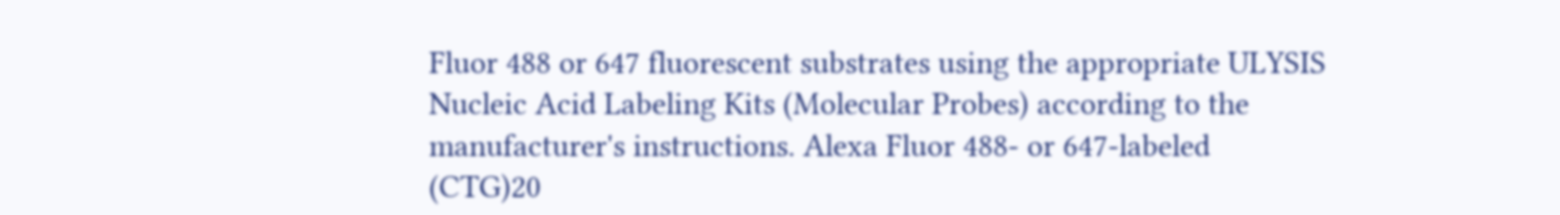Fluor 488 or 647 fluorescent substrates using the appropriate ULYSIS Nucleic Acid Labeling Kits (Molecular Probes) according to the manufacturer's instructions. Alexa Fluor 488- or 647-labeled (CTG)20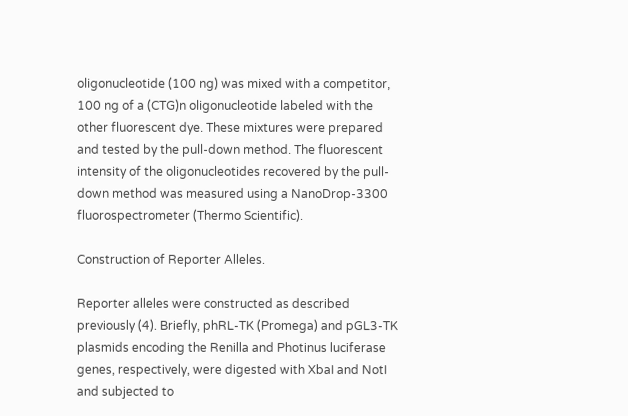oligonucleotide (100 ng) was mixed with a competitor, 100 ng of a (CTG)n oligonucleotide labeled with the other fluorescent dye. These mixtures were prepared and tested by the pull-down method. The fluorescent intensity of the oligonucleotides recovered by the pull-down method was measured using a NanoDrop-3300 fluorospectrometer (Thermo Scientific).

Construction of Reporter Alleles.

Reporter alleles were constructed as described previously (4). Briefly, phRL-TK (Promega) and pGL3-TK plasmids encoding the Renilla and Photinus luciferase genes, respectively, were digested with XbaI and NotI and subjected to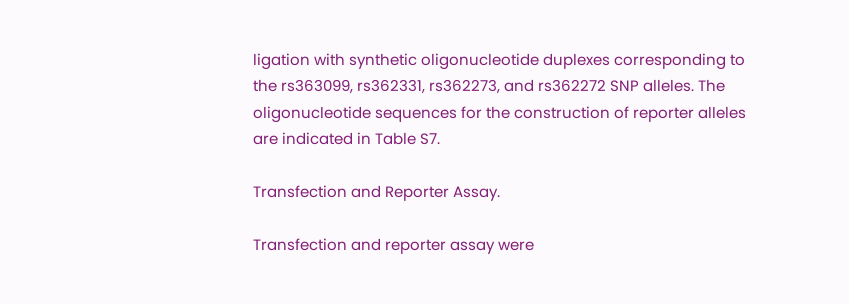ligation with synthetic oligonucleotide duplexes corresponding to the rs363099, rs362331, rs362273, and rs362272 SNP alleles. The oligonucleotide sequences for the construction of reporter alleles are indicated in Table S7.

Transfection and Reporter Assay.

Transfection and reporter assay were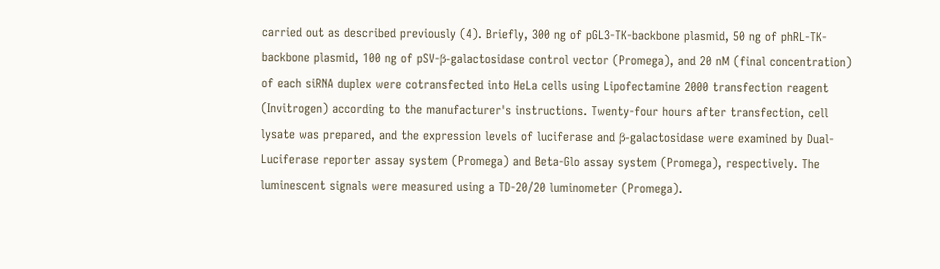carried out as described previously (4). Briefly, 300 ng of pGL3-TK-backbone plasmid, 50 ng of phRL-TK-backbone plasmid, 100 ng of pSV-β-galactosidase control vector (Promega), and 20 nM (final concentration) of each siRNA duplex were cotransfected into HeLa cells using Lipofectamine 2000 transfection reagent (Invitrogen) according to the manufacturer's instructions. Twenty-four hours after transfection, cell lysate was prepared, and the expression levels of luciferase and β-galactosidase were examined by Dual-Luciferase reporter assay system (Promega) and Beta-Glo assay system (Promega), respectively. The luminescent signals were measured using a TD-20/20 luminometer (Promega).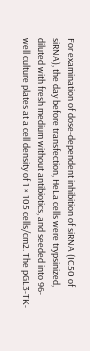For examination of dose-dependent inhibition of siRNA (IC50 of siRNA), the day before transfection, HeLa cells were trypsinized, diluted with fresh medium without antibiotics, and seeded into 96-well culture plates at a cell density of 1 × 105 cells/cm2. The pGL3-TK-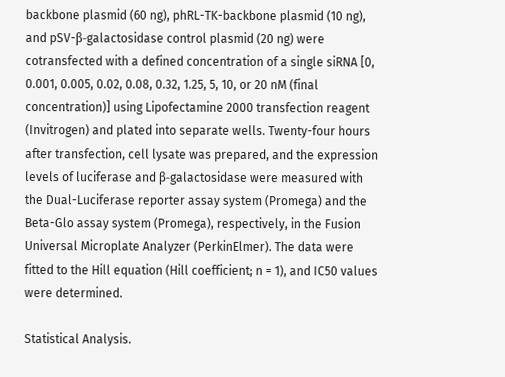backbone plasmid (60 ng), phRL-TK-backbone plasmid (10 ng), and pSV-β-galactosidase control plasmid (20 ng) were cotransfected with a defined concentration of a single siRNA [0, 0.001, 0.005, 0.02, 0.08, 0.32, 1.25, 5, 10, or 20 nM (final concentration)] using Lipofectamine 2000 transfection reagent (Invitrogen) and plated into separate wells. Twenty-four hours after transfection, cell lysate was prepared, and the expression levels of luciferase and β-galactosidase were measured with the Dual-Luciferase reporter assay system (Promega) and the Beta-Glo assay system (Promega), respectively, in the Fusion Universal Microplate Analyzer (PerkinElmer). The data were fitted to the Hill equation (Hill coefficient; n = 1), and IC50 values were determined.

Statistical Analysis.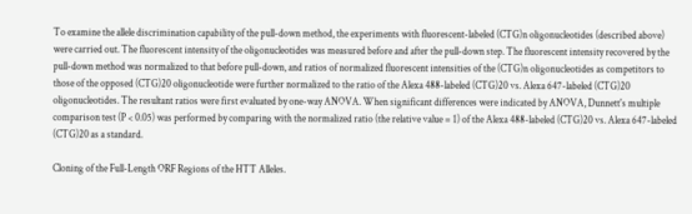To examine the allele discrimination capability of the pull-down method, the experiments with fluorescent-labeled (CTG)n oligonucleotides (described above) were carried out. The fluorescent intensity of the oligonucleotides was measured before and after the pull-down step. The fluorescent intensity recovered by the pull-down method was normalized to that before pull-down, and ratios of normalized fluorescent intensities of the (CTG)n oligonucleotides as competitors to those of the opposed (CTG)20 oligonucleotide were further normalized to the ratio of the Alexa 488-labeled (CTG)20 vs. Alexa 647-labeled (CTG)20 oligonucleotides. The resultant ratios were first evaluated by one-way ANOVA. When significant differences were indicated by ANOVA, Dunnett's multiple comparison test (P < 0.05) was performed by comparing with the normalized ratio (the relative value = 1) of the Alexa 488-labeled (CTG)20 vs. Alexa 647-labeled (CTG)20 as a standard.

Cloning of the Full-Length ORF Regions of the HTT Alleles.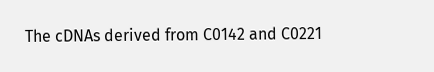The cDNAs derived from C0142 and C0221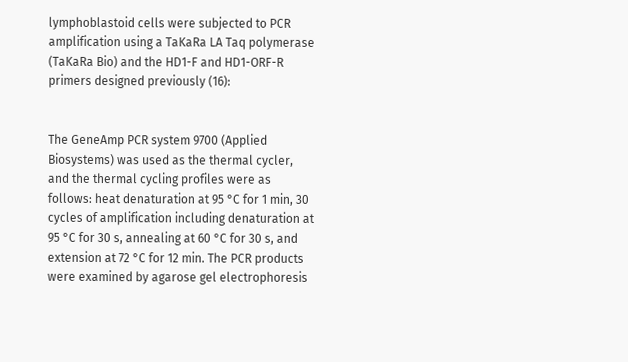lymphoblastoid cells were subjected to PCR amplification using a TaKaRa LA Taq polymerase (TaKaRa Bio) and the HD1-F and HD1-ORF-R primers designed previously (16):


The GeneAmp PCR system 9700 (Applied Biosystems) was used as the thermal cycler, and the thermal cycling profiles were as follows: heat denaturation at 95 °C for 1 min, 30 cycles of amplification including denaturation at 95 °C for 30 s, annealing at 60 °C for 30 s, and extension at 72 °C for 12 min. The PCR products were examined by agarose gel electrophoresis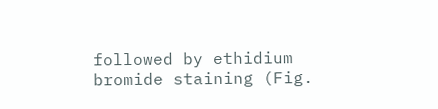followed by ethidium bromide staining (Fig.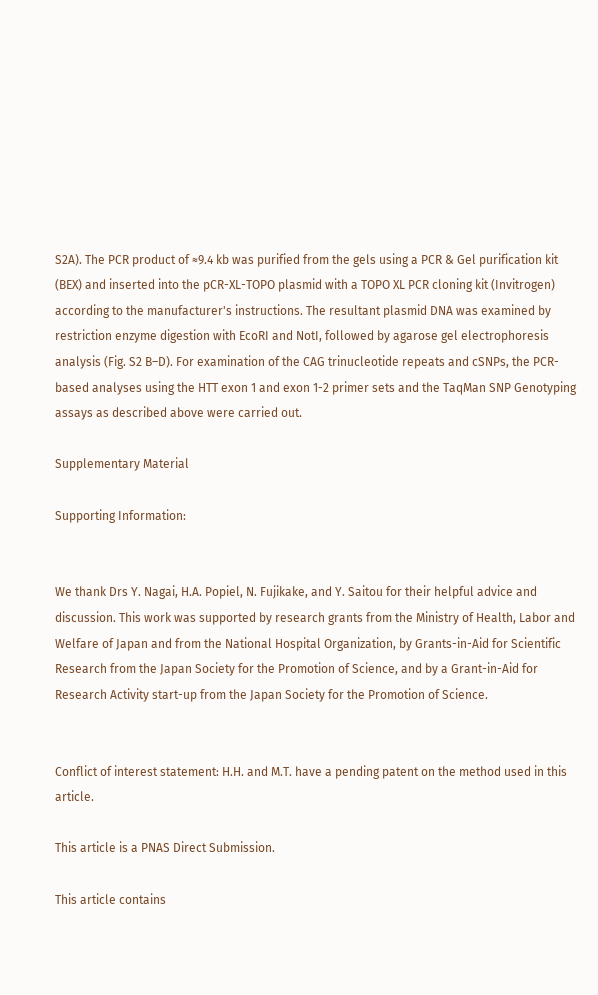S2A). The PCR product of ≈9.4 kb was purified from the gels using a PCR & Gel purification kit (BEX) and inserted into the pCR-XL-TOPO plasmid with a TOPO XL PCR cloning kit (Invitrogen) according to the manufacturer's instructions. The resultant plasmid DNA was examined by restriction enzyme digestion with EcoRI and NotI, followed by agarose gel electrophoresis analysis (Fig. S2 B–D). For examination of the CAG trinucleotide repeats and cSNPs, the PCR-based analyses using the HTT exon 1 and exon 1-2 primer sets and the TaqMan SNP Genotyping assays as described above were carried out.

Supplementary Material

Supporting Information:


We thank Drs Y. Nagai, H.A. Popiel, N. Fujikake, and Y. Saitou for their helpful advice and discussion. This work was supported by research grants from the Ministry of Health, Labor and Welfare of Japan and from the National Hospital Organization, by Grants-in-Aid for Scientific Research from the Japan Society for the Promotion of Science, and by a Grant-in-Aid for Research Activity start-up from the Japan Society for the Promotion of Science.


Conflict of interest statement: H.H. and M.T. have a pending patent on the method used in this article.

This article is a PNAS Direct Submission.

This article contains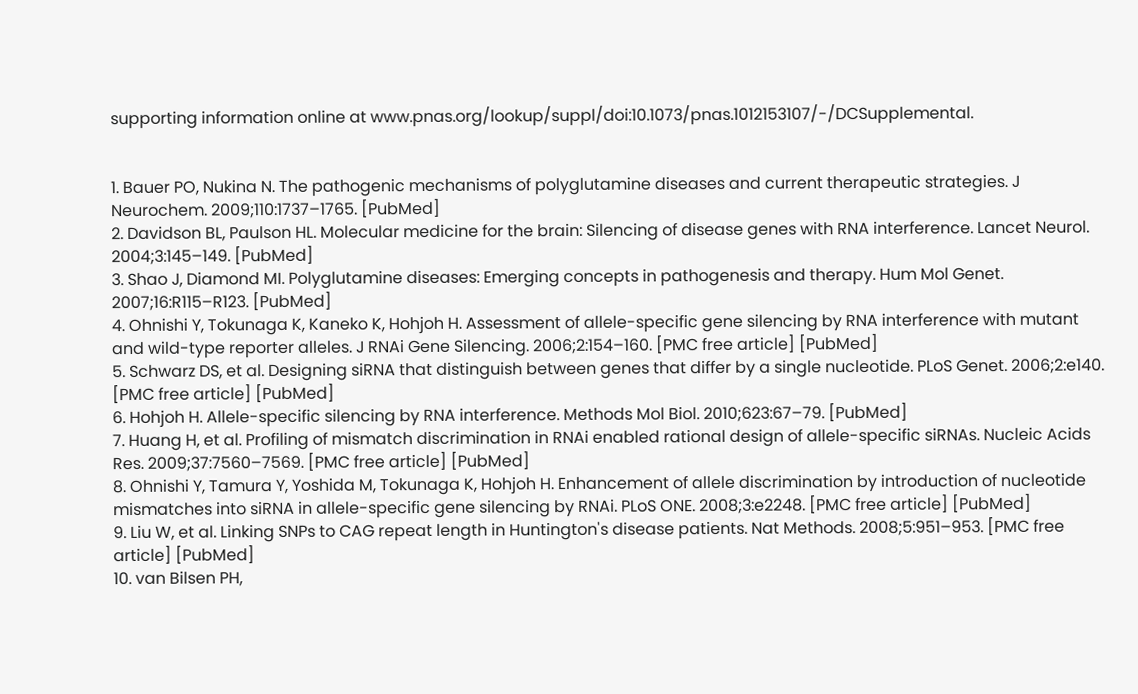supporting information online at www.pnas.org/lookup/suppl/doi:10.1073/pnas.1012153107/-/DCSupplemental.


1. Bauer PO, Nukina N. The pathogenic mechanisms of polyglutamine diseases and current therapeutic strategies. J Neurochem. 2009;110:1737–1765. [PubMed]
2. Davidson BL, Paulson HL. Molecular medicine for the brain: Silencing of disease genes with RNA interference. Lancet Neurol. 2004;3:145–149. [PubMed]
3. Shao J, Diamond MI. Polyglutamine diseases: Emerging concepts in pathogenesis and therapy. Hum Mol Genet. 2007;16:R115–R123. [PubMed]
4. Ohnishi Y, Tokunaga K, Kaneko K, Hohjoh H. Assessment of allele-specific gene silencing by RNA interference with mutant and wild-type reporter alleles. J RNAi Gene Silencing. 2006;2:154–160. [PMC free article] [PubMed]
5. Schwarz DS, et al. Designing siRNA that distinguish between genes that differ by a single nucleotide. PLoS Genet. 2006;2:e140. [PMC free article] [PubMed]
6. Hohjoh H. Allele-specific silencing by RNA interference. Methods Mol Biol. 2010;623:67–79. [PubMed]
7. Huang H, et al. Profiling of mismatch discrimination in RNAi enabled rational design of allele-specific siRNAs. Nucleic Acids Res. 2009;37:7560–7569. [PMC free article] [PubMed]
8. Ohnishi Y, Tamura Y, Yoshida M, Tokunaga K, Hohjoh H. Enhancement of allele discrimination by introduction of nucleotide mismatches into siRNA in allele-specific gene silencing by RNAi. PLoS ONE. 2008;3:e2248. [PMC free article] [PubMed]
9. Liu W, et al. Linking SNPs to CAG repeat length in Huntington's disease patients. Nat Methods. 2008;5:951–953. [PMC free article] [PubMed]
10. van Bilsen PH,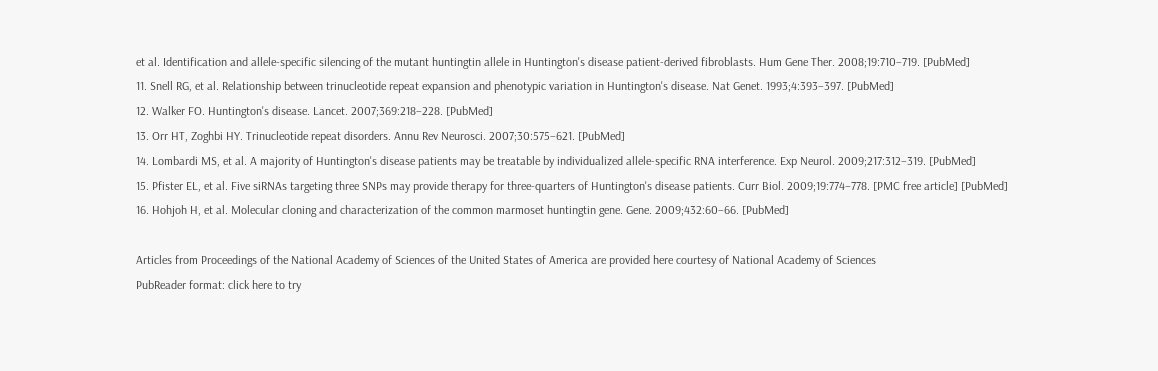et al. Identification and allele-specific silencing of the mutant huntingtin allele in Huntington's disease patient-derived fibroblasts. Hum Gene Ther. 2008;19:710–719. [PubMed]
11. Snell RG, et al. Relationship between trinucleotide repeat expansion and phenotypic variation in Huntington's disease. Nat Genet. 1993;4:393–397. [PubMed]
12. Walker FO. Huntington's disease. Lancet. 2007;369:218–228. [PubMed]
13. Orr HT, Zoghbi HY. Trinucleotide repeat disorders. Annu Rev Neurosci. 2007;30:575–621. [PubMed]
14. Lombardi MS, et al. A majority of Huntington's disease patients may be treatable by individualized allele-specific RNA interference. Exp Neurol. 2009;217:312–319. [PubMed]
15. Pfister EL, et al. Five siRNAs targeting three SNPs may provide therapy for three-quarters of Huntington's disease patients. Curr Biol. 2009;19:774–778. [PMC free article] [PubMed]
16. Hohjoh H, et al. Molecular cloning and characterization of the common marmoset huntingtin gene. Gene. 2009;432:60–66. [PubMed]

Articles from Proceedings of the National Academy of Sciences of the United States of America are provided here courtesy of National Academy of Sciences
PubReader format: click here to try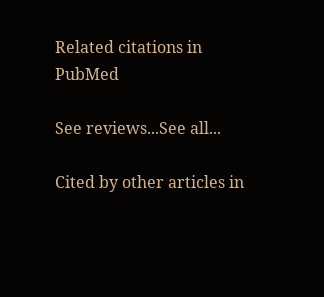Related citations in PubMed

See reviews...See all...

Cited by other articles in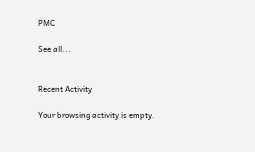PMC

See all...


Recent Activity

Your browsing activity is empty.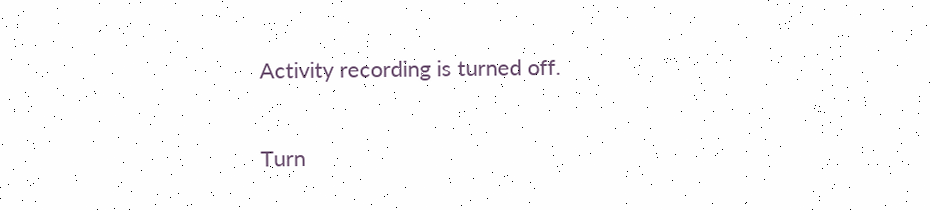Activity recording is turned off.

Turn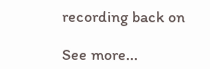recording back on

See more...